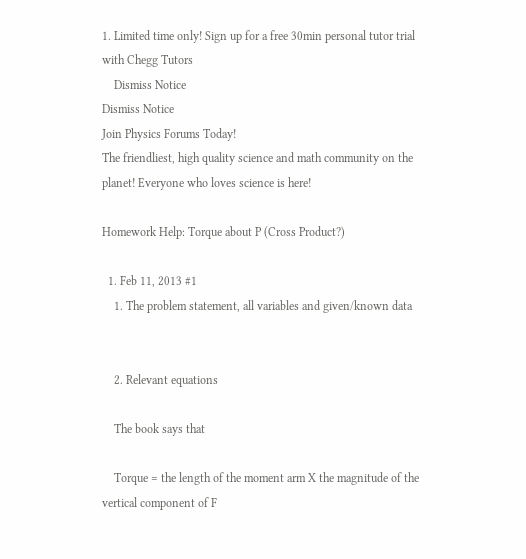1. Limited time only! Sign up for a free 30min personal tutor trial with Chegg Tutors
    Dismiss Notice
Dismiss Notice
Join Physics Forums Today!
The friendliest, high quality science and math community on the planet! Everyone who loves science is here!

Homework Help: Torque about P (Cross Product?)

  1. Feb 11, 2013 #1
    1. The problem statement, all variables and given/known data


    2. Relevant equations

    The book says that

    Torque = the length of the moment arm X the magnitude of the vertical component of F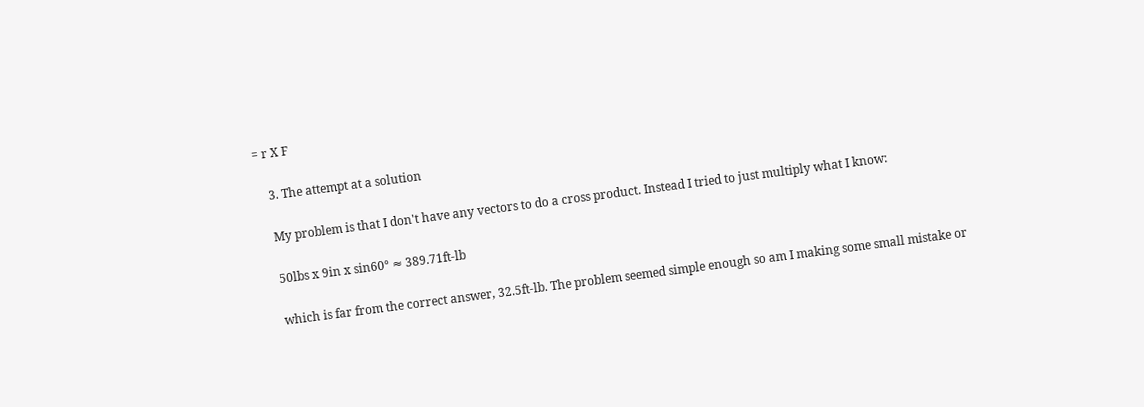= r X F

    3. The attempt at a solution

    My problem is that I don't have any vectors to do a cross product. Instead I tried to just multiply what I know:

    50lbs x 9in x sin60° ≈ 389.71ft-lb

    which is far from the correct answer, 32.5ft-lb. The problem seemed simple enough so am I making some small mistake or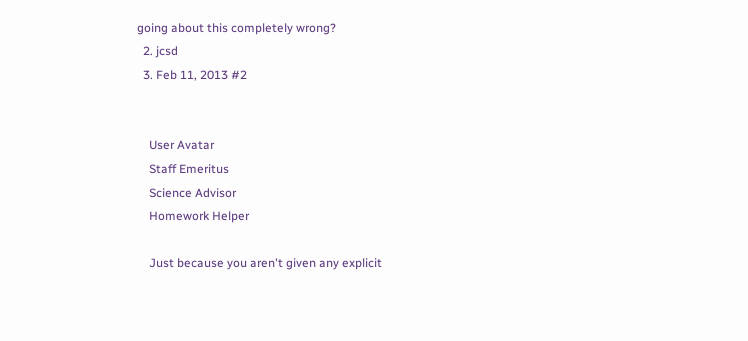going about this completely wrong?
  2. jcsd
  3. Feb 11, 2013 #2


    User Avatar
    Staff Emeritus
    Science Advisor
    Homework Helper

    Just because you aren't given any explicit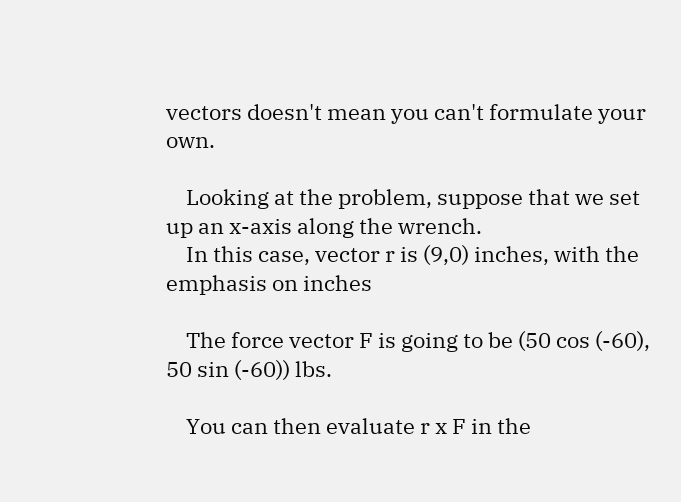vectors doesn't mean you can't formulate your own.

    Looking at the problem, suppose that we set up an x-axis along the wrench.
    In this case, vector r is (9,0) inches, with the emphasis on inches

    The force vector F is going to be (50 cos (-60), 50 sin (-60)) lbs.

    You can then evaluate r x F in the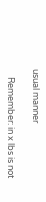usual manner

    Remember: in x lbs is not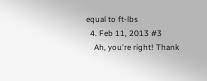equal to ft-lbs
  4. Feb 11, 2013 #3
    Ah, you're right! Thank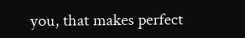you, that makes perfect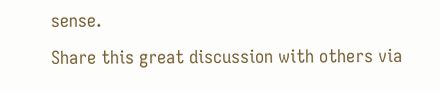sense.
Share this great discussion with others via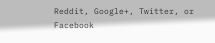Reddit, Google+, Twitter, or Facebook